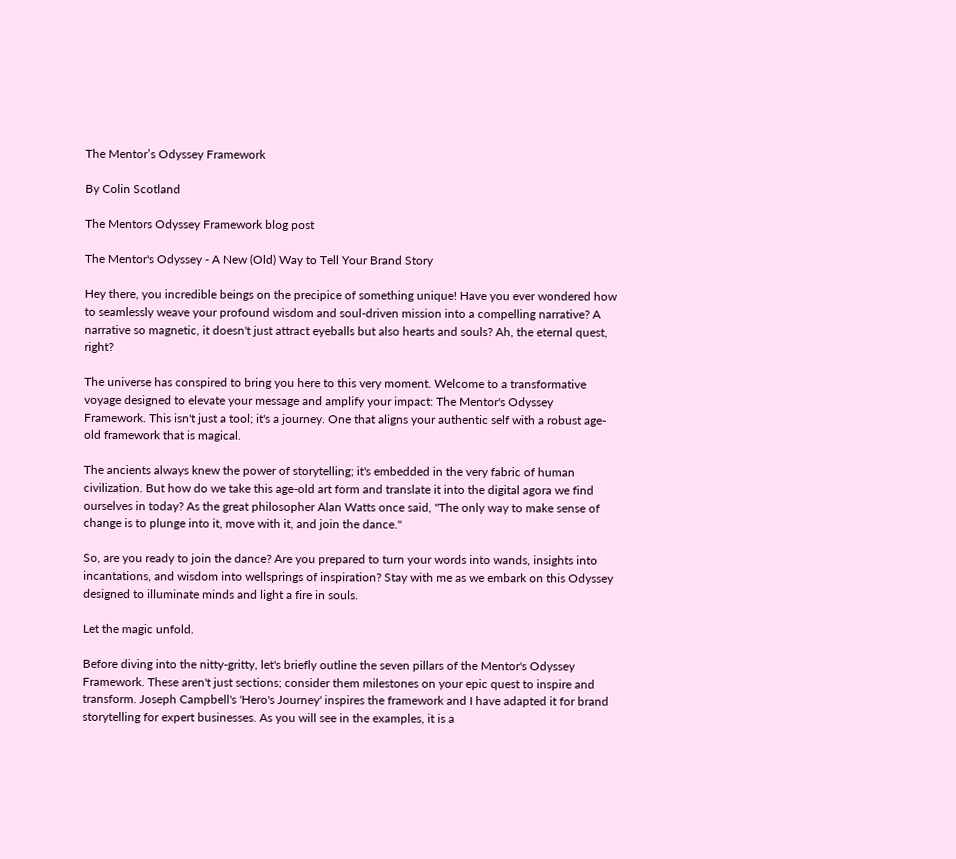The Mentor’s Odyssey Framework

By Colin Scotland

The Mentors Odyssey Framework blog post

The Mentor's Odyssey - A New (Old) Way to Tell Your Brand Story

Hey there, you incredible beings on the precipice of something unique! Have you ever wondered how to seamlessly weave your profound wisdom and soul-driven mission into a compelling narrative? A narrative so magnetic, it doesn't just attract eyeballs but also hearts and souls? Ah, the eternal quest, right?

The universe has conspired to bring you here to this very moment. Welcome to a transformative voyage designed to elevate your message and amplify your impact: The Mentor's Odyssey Framework. This isn't just a tool; it's a journey. One that aligns your authentic self with a robust age-old framework that is magical.

The ancients always knew the power of storytelling; it's embedded in the very fabric of human civilization. But how do we take this age-old art form and translate it into the digital agora we find ourselves in today? As the great philosopher Alan Watts once said, "The only way to make sense of change is to plunge into it, move with it, and join the dance."

So, are you ready to join the dance? Are you prepared to turn your words into wands, insights into incantations, and wisdom into wellsprings of inspiration? Stay with me as we embark on this Odyssey designed to illuminate minds and light a fire in souls.

Let the magic unfold.

Before diving into the nitty-gritty, let's briefly outline the seven pillars of the Mentor's Odyssey Framework. These aren't just sections; consider them milestones on your epic quest to inspire and transform. Joseph Campbell's 'Hero's Journey' inspires the framework and I have adapted it for brand storytelling for expert businesses. As you will see in the examples, it is a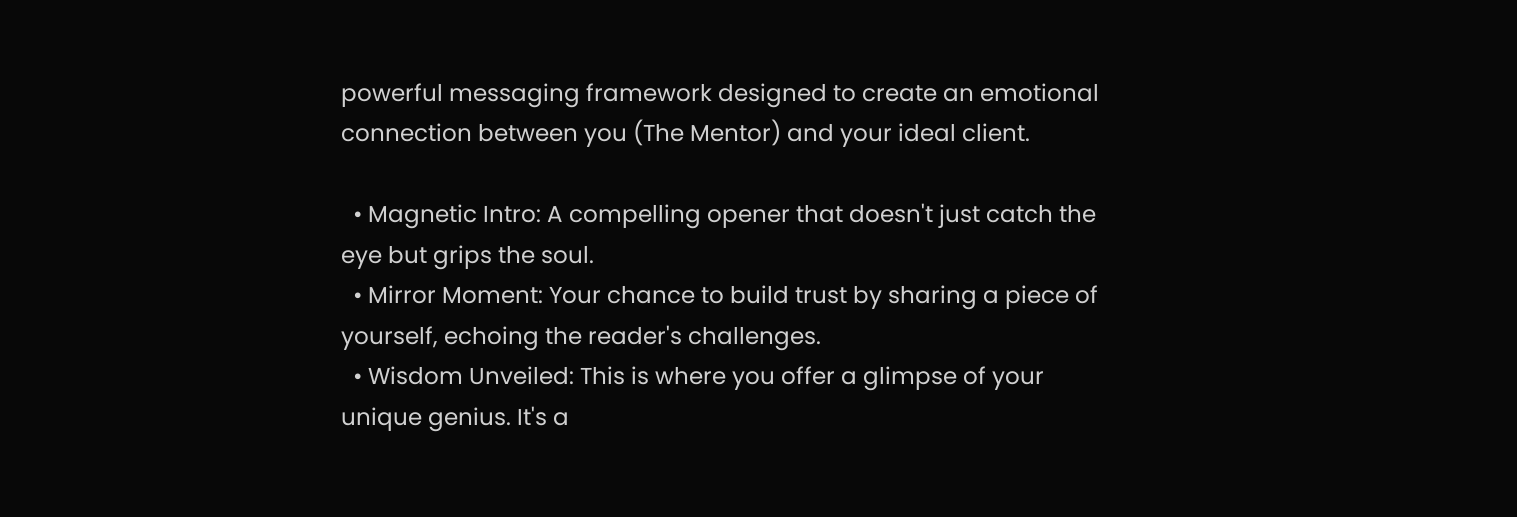powerful messaging framework designed to create an emotional connection between you (The Mentor) and your ideal client.

  • Magnetic Intro: A compelling opener that doesn't just catch the eye but grips the soul.
  • Mirror Moment: Your chance to build trust by sharing a piece of yourself, echoing the reader's challenges.
  • Wisdom Unveiled: This is where you offer a glimpse of your unique genius. It's a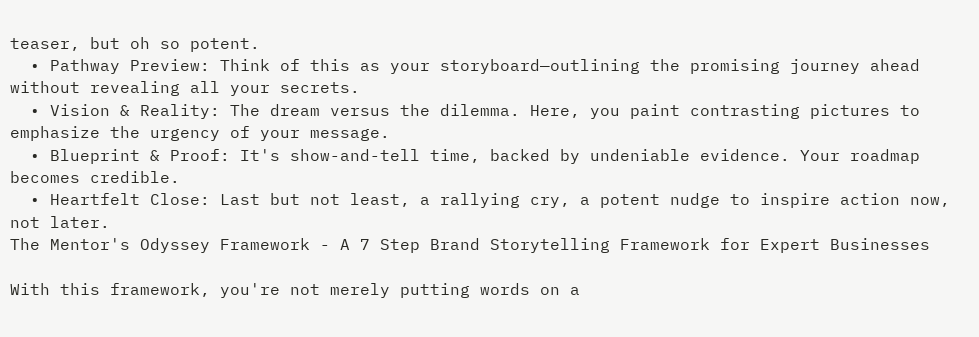teaser, but oh so potent.
  • Pathway Preview: Think of this as your storyboard—outlining the promising journey ahead without revealing all your secrets.
  • Vision & Reality: The dream versus the dilemma. Here, you paint contrasting pictures to emphasize the urgency of your message.
  • Blueprint & Proof: It's show-and-tell time, backed by undeniable evidence. Your roadmap becomes credible.
  • Heartfelt Close: Last but not least, a rallying cry, a potent nudge to inspire action now, not later.
The Mentor's Odyssey Framework - A 7 Step Brand Storytelling Framework for Expert Businesses

With this framework, you're not merely putting words on a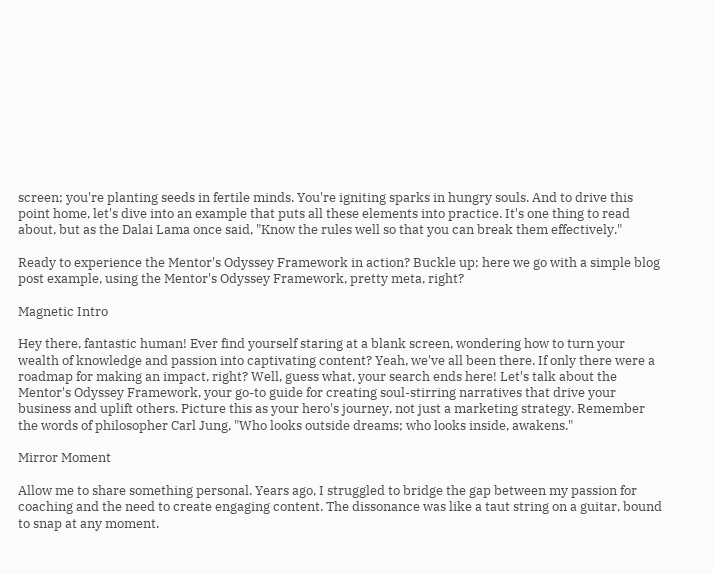screen; you're planting seeds in fertile minds. You're igniting sparks in hungry souls. And to drive this point home, let's dive into an example that puts all these elements into practice. It's one thing to read about, but as the Dalai Lama once said, "Know the rules well so that you can break them effectively."

Ready to experience the Mentor's Odyssey Framework in action? Buckle up; here we go with a simple blog post example, using the Mentor's Odyssey Framework, pretty meta, right?

Magnetic Intro

Hey there, fantastic human! Ever find yourself staring at a blank screen, wondering how to turn your wealth of knowledge and passion into captivating content? Yeah, we've all been there. If only there were a roadmap for making an impact, right? Well, guess what, your search ends here! Let's talk about the Mentor's Odyssey Framework, your go-to guide for creating soul-stirring narratives that drive your business and uplift others. Picture this as your hero's journey, not just a marketing strategy. Remember the words of philosopher Carl Jung, "Who looks outside dreams; who looks inside, awakens."

Mirror Moment

Allow me to share something personal. Years ago, I struggled to bridge the gap between my passion for coaching and the need to create engaging content. The dissonance was like a taut string on a guitar, bound to snap at any moment.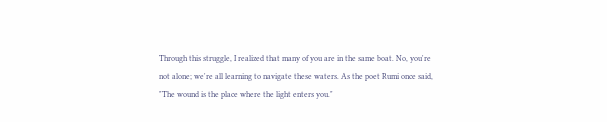Through this struggle, I realized that many of you are in the same boat. No, you're not alone; we're all learning to navigate these waters. As the poet Rumi once said, "The wound is the place where the light enters you."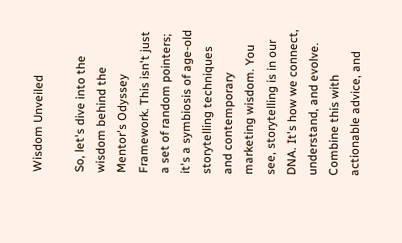Wisdom Unveiled

So, let's dive into the wisdom behind the Mentor's Odyssey Framework. This isn't just a set of random pointers; it's a symbiosis of age-old storytelling techniques and contemporary marketing wisdom. You see, storytelling is in our DNA. It's how we connect, understand, and evolve. Combine this with actionable advice, and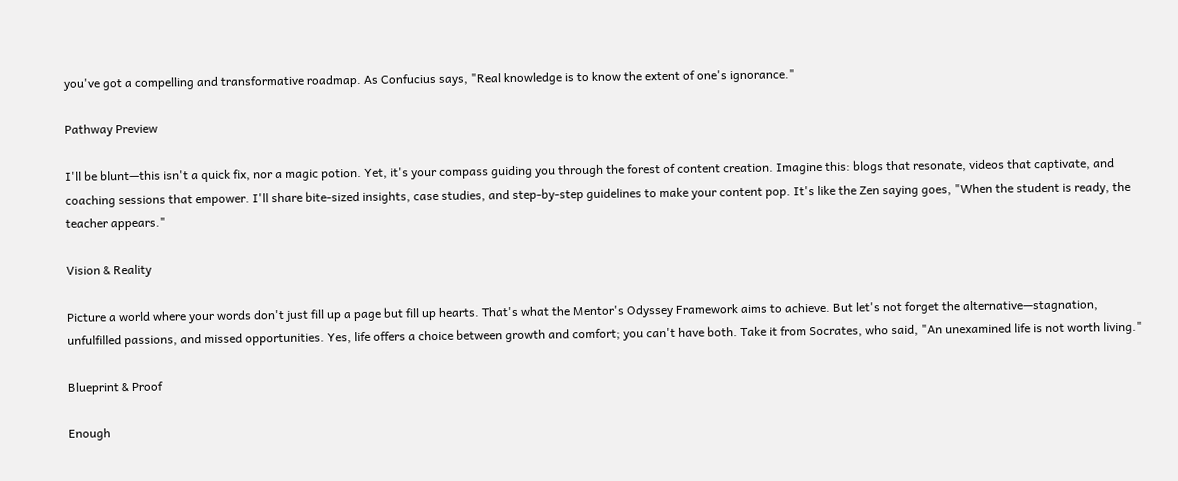you've got a compelling and transformative roadmap. As Confucius says, "Real knowledge is to know the extent of one's ignorance."

Pathway Preview

I'll be blunt—this isn't a quick fix, nor a magic potion. Yet, it's your compass guiding you through the forest of content creation. Imagine this: blogs that resonate, videos that captivate, and coaching sessions that empower. I'll share bite-sized insights, case studies, and step-by-step guidelines to make your content pop. It's like the Zen saying goes, "When the student is ready, the teacher appears."

Vision & Reality

Picture a world where your words don't just fill up a page but fill up hearts. That's what the Mentor's Odyssey Framework aims to achieve. But let's not forget the alternative—stagnation, unfulfilled passions, and missed opportunities. Yes, life offers a choice between growth and comfort; you can't have both. Take it from Socrates, who said, "An unexamined life is not worth living."

Blueprint & Proof

Enough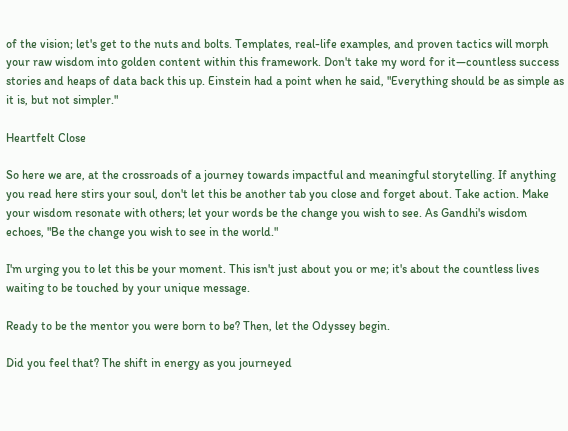of the vision; let's get to the nuts and bolts. Templates, real-life examples, and proven tactics will morph your raw wisdom into golden content within this framework. Don't take my word for it—countless success stories and heaps of data back this up. Einstein had a point when he said, "Everything should be as simple as it is, but not simpler."

Heartfelt Close

So here we are, at the crossroads of a journey towards impactful and meaningful storytelling. If anything you read here stirs your soul, don't let this be another tab you close and forget about. Take action. Make your wisdom resonate with others; let your words be the change you wish to see. As Gandhi's wisdom echoes, "Be the change you wish to see in the world."

I'm urging you to let this be your moment. This isn't just about you or me; it's about the countless lives waiting to be touched by your unique message.

Ready to be the mentor you were born to be? Then, let the Odyssey begin.

Did you feel that? The shift in energy as you journeyed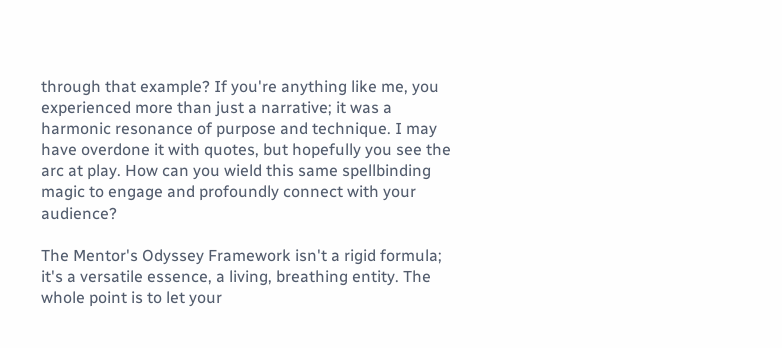through that example? If you're anything like me, you experienced more than just a narrative; it was a harmonic resonance of purpose and technique. I may have overdone it with quotes, but hopefully you see the arc at play. How can you wield this same spellbinding magic to engage and profoundly connect with your audience?

The Mentor's Odyssey Framework isn't a rigid formula; it's a versatile essence, a living, breathing entity. The whole point is to let your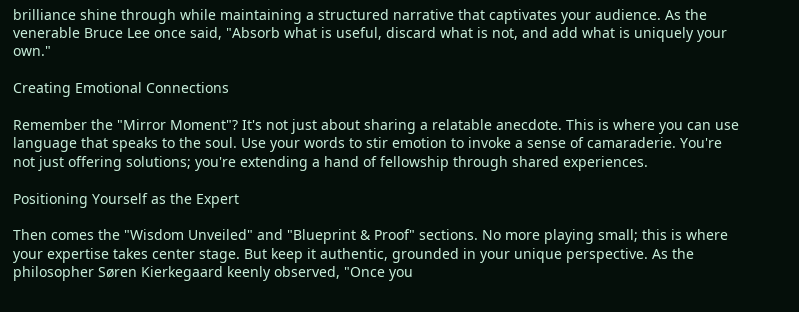brilliance shine through while maintaining a structured narrative that captivates your audience. As the venerable Bruce Lee once said, "Absorb what is useful, discard what is not, and add what is uniquely your own."

Creating Emotional Connections

Remember the "Mirror Moment"? It's not just about sharing a relatable anecdote. This is where you can use language that speaks to the soul. Use your words to stir emotion to invoke a sense of camaraderie. You're not just offering solutions; you're extending a hand of fellowship through shared experiences.

Positioning Yourself as the Expert

Then comes the "Wisdom Unveiled" and "Blueprint & Proof" sections. No more playing small; this is where your expertise takes center stage. But keep it authentic, grounded in your unique perspective. As the philosopher Søren Kierkegaard keenly observed, "Once you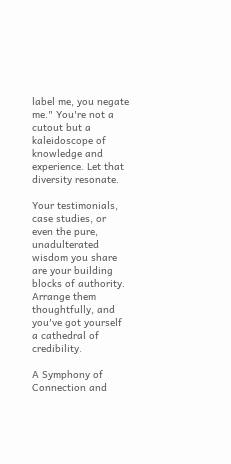label me, you negate me." You're not a cutout but a kaleidoscope of knowledge and experience. Let that diversity resonate.

Your testimonials, case studies, or even the pure, unadulterated wisdom you share are your building blocks of authority. Arrange them thoughtfully, and you've got yourself a cathedral of credibility.

A Symphony of Connection and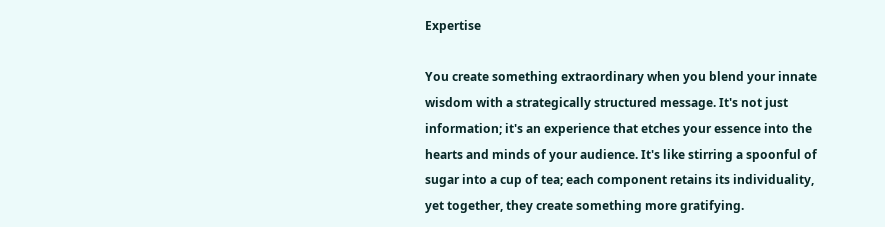Expertise

You create something extraordinary when you blend your innate wisdom with a strategically structured message. It's not just information; it's an experience that etches your essence into the hearts and minds of your audience. It's like stirring a spoonful of sugar into a cup of tea; each component retains its individuality, yet together, they create something more gratifying.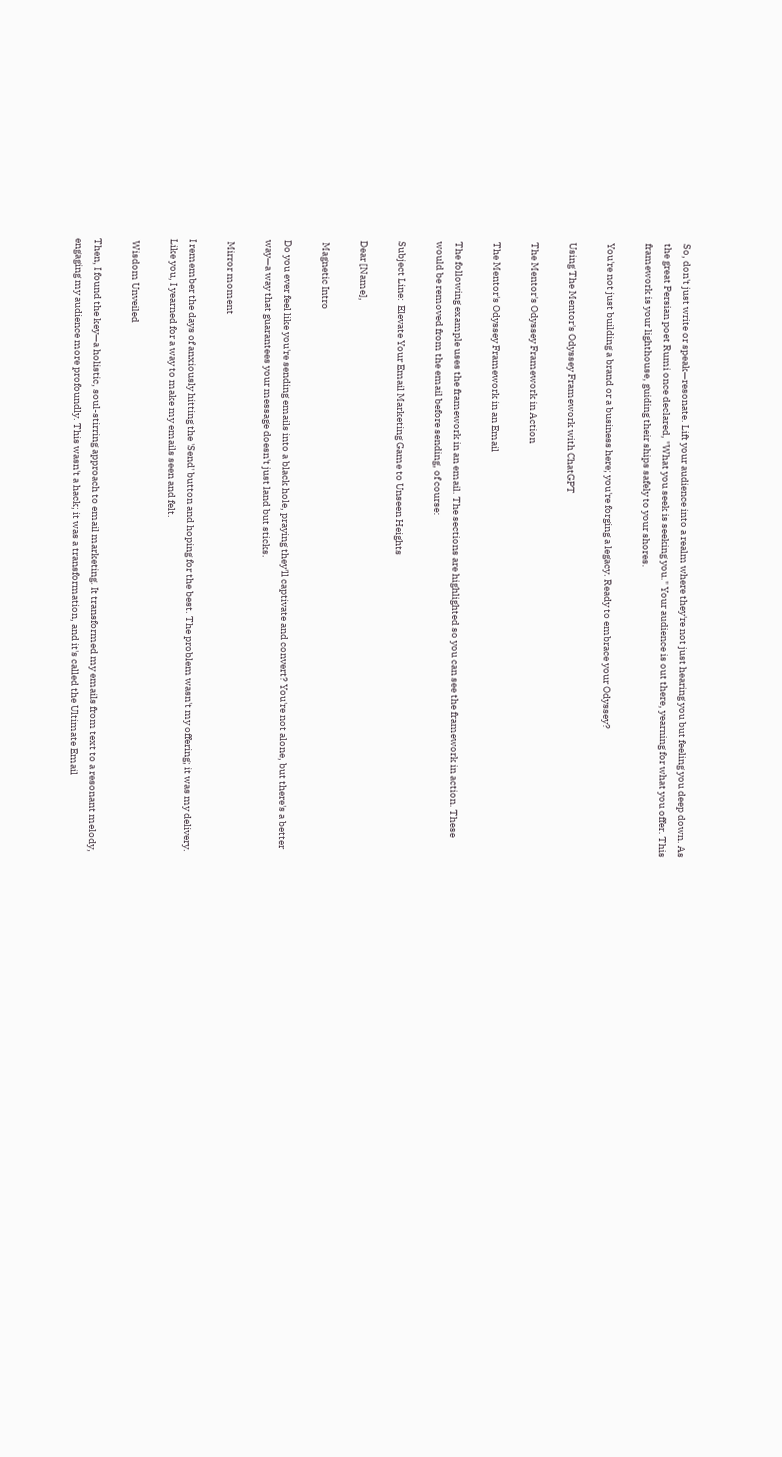So, don't just write or speak—resonate. Lift your audience into a realm where they're not just hearing you but feeling you deep down. As the great Persian poet Rumi once declared, "What you seek is seeking you." Your audience is out there, yearning for what you offer. This framework is your lighthouse, guiding their ships safely to your shores.

You're not just building a brand or a business here; you're forging a legacy. Ready to embrace your Odyssey?

Using The Mentor's Odyssey Framework with ChatGPT

The Mentor's Odyssey Framework in Action

The Mentor's Odyssey Framework in an Email

The following example uses the framework in an email. The sections are highlighted so you can see the framework in action. These would be removed from the email before sending, of course:

Subject Line:  Elevate Your Email Marketing Game to Unseen Heights

Dear [Name],

 Magnetic Intro

Do you ever feel like you're sending emails into a black hole, praying they'll captivate and convert? You're not alone, but there's a better way—a way that guarantees your message doesn't just land but sticks.

 Mirror moment

I remember the days of anxiously hitting the 'Send' button and hoping for the best. The problem wasn't my offering; it was my delivery. Like you, I yearned for a way to make my emails seen and felt.

 Wisdom Unveiled

Then, I found the key—a holistic, soul-stirring approach to email marketing. It transformed my emails from text to a resonant melody, engaging my audience more profoundly. This wasn't a hack; it was a transformation, and it's called the Ultimate Email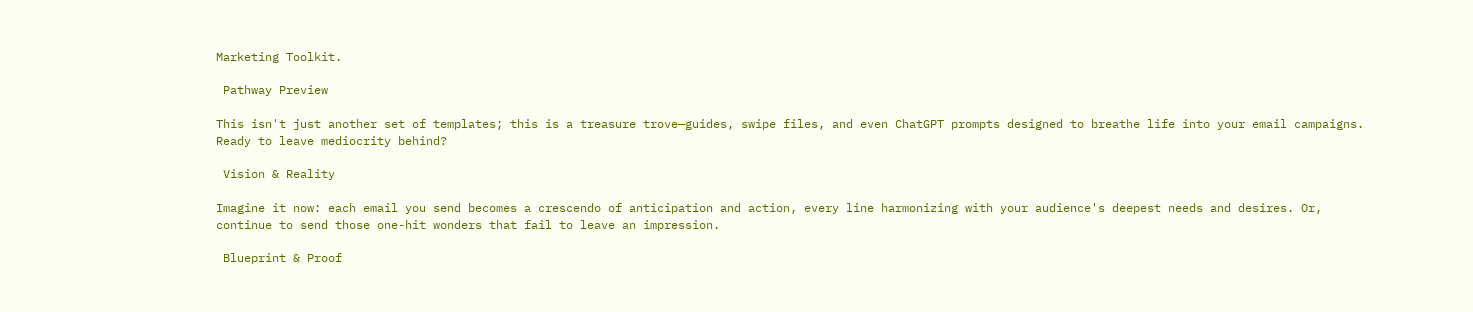Marketing Toolkit.

 Pathway Preview

This isn't just another set of templates; this is a treasure trove—guides, swipe files, and even ChatGPT prompts designed to breathe life into your email campaigns. Ready to leave mediocrity behind?

 Vision & Reality

Imagine it now: each email you send becomes a crescendo of anticipation and action, every line harmonizing with your audience's deepest needs and desires. Or, continue to send those one-hit wonders that fail to leave an impression.

 Blueprint & Proof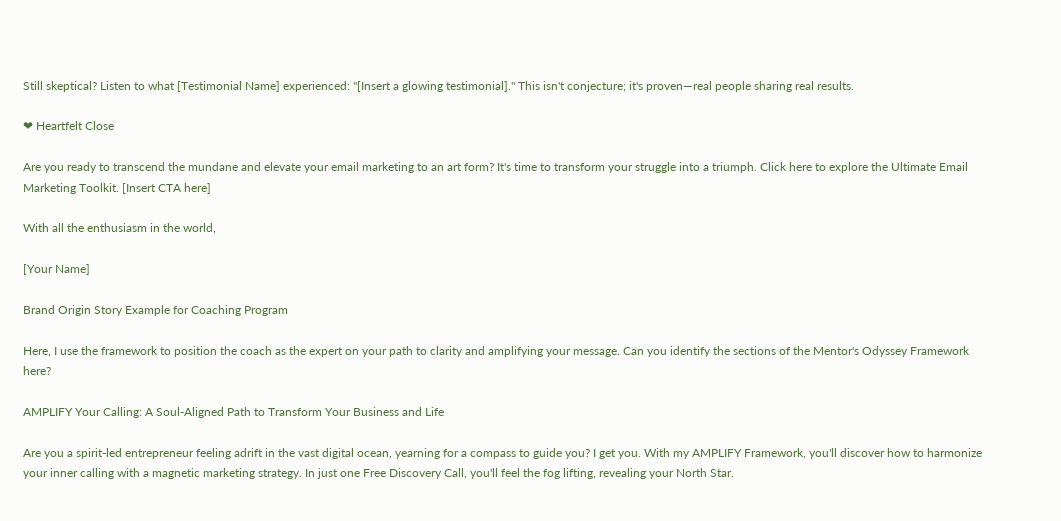Still skeptical? Listen to what [Testimonial Name] experienced: "[Insert a glowing testimonial]." This isn't conjecture; it's proven—real people sharing real results.

❤ Heartfelt Close

Are you ready to transcend the mundane and elevate your email marketing to an art form? It's time to transform your struggle into a triumph. Click here to explore the Ultimate Email Marketing Toolkit. [Insert CTA here]

With all the enthusiasm in the world,

[Your Name]

Brand Origin Story Example for Coaching Program

Here, I use the framework to position the coach as the expert on your path to clarity and amplifying your message. Can you identify the sections of the Mentor's Odyssey Framework here?

AMPLIFY Your Calling: A Soul-Aligned Path to Transform Your Business and Life

Are you a spirit-led entrepreneur feeling adrift in the vast digital ocean, yearning for a compass to guide you? I get you. With my AMPLIFY Framework, you'll discover how to harmonize your inner calling with a magnetic marketing strategy. In just one Free Discovery Call, you'll feel the fog lifting, revealing your North Star.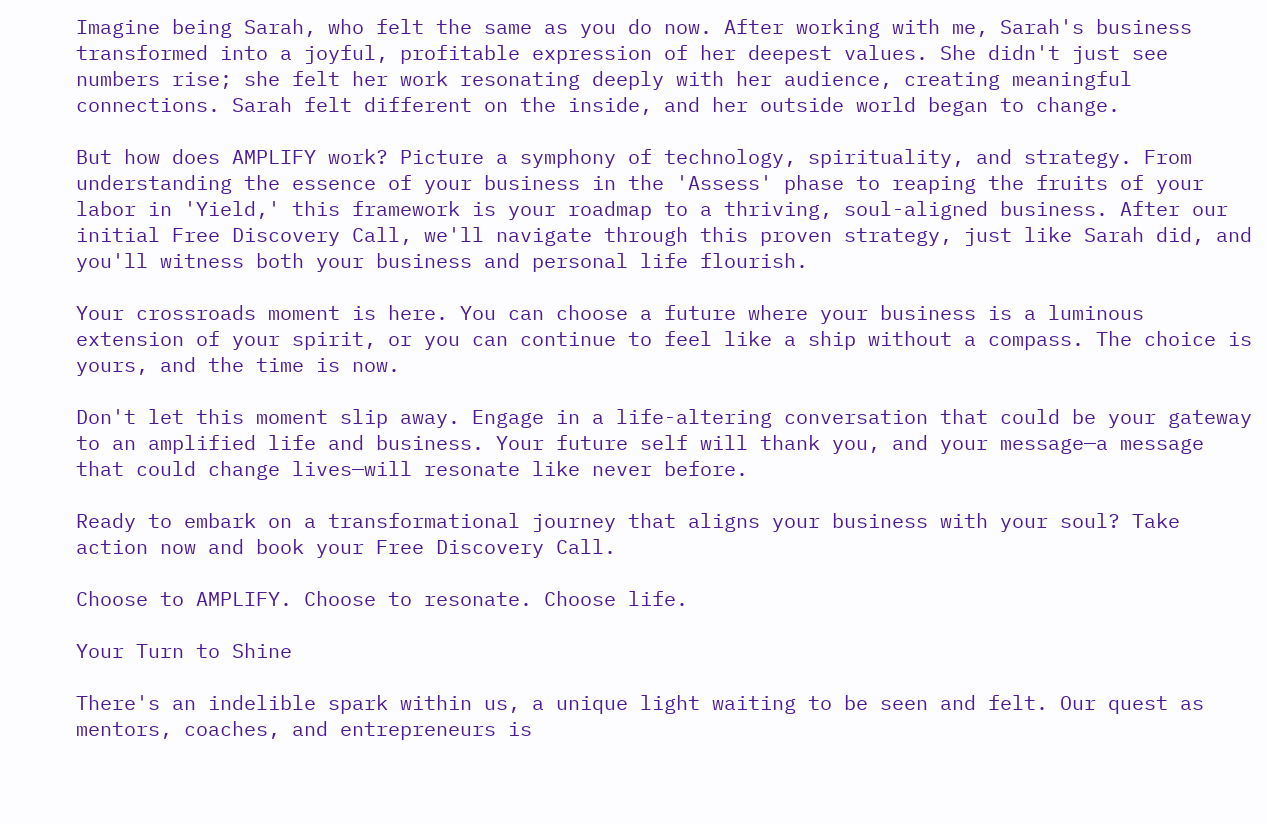Imagine being Sarah, who felt the same as you do now. After working with me, Sarah's business transformed into a joyful, profitable expression of her deepest values. She didn't just see numbers rise; she felt her work resonating deeply with her audience, creating meaningful connections. Sarah felt different on the inside, and her outside world began to change.

But how does AMPLIFY work? Picture a symphony of technology, spirituality, and strategy. From understanding the essence of your business in the 'Assess' phase to reaping the fruits of your labor in 'Yield,' this framework is your roadmap to a thriving, soul-aligned business. After our initial Free Discovery Call, we'll navigate through this proven strategy, just like Sarah did, and you'll witness both your business and personal life flourish.

Your crossroads moment is here. You can choose a future where your business is a luminous extension of your spirit, or you can continue to feel like a ship without a compass. The choice is yours, and the time is now.

Don't let this moment slip away. Engage in a life-altering conversation that could be your gateway to an amplified life and business. Your future self will thank you, and your message—a message that could change lives—will resonate like never before.

Ready to embark on a transformational journey that aligns your business with your soul? Take action now and book your Free Discovery Call.

Choose to AMPLIFY. Choose to resonate. Choose life.

Your Turn to Shine

There's an indelible spark within us, a unique light waiting to be seen and felt. Our quest as mentors, coaches, and entrepreneurs is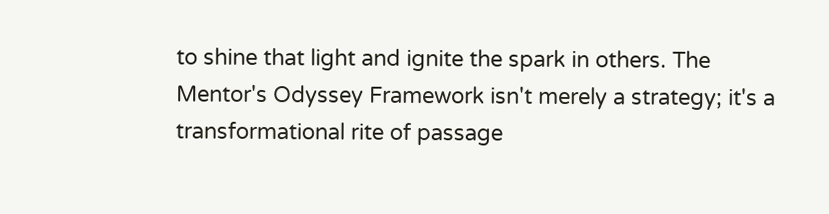to shine that light and ignite the spark in others. The Mentor's Odyssey Framework isn't merely a strategy; it's a transformational rite of passage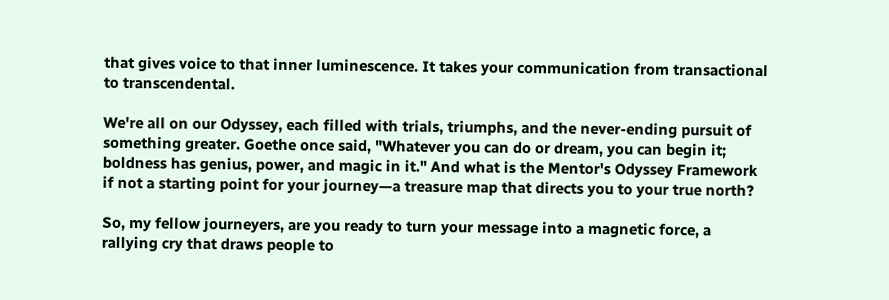that gives voice to that inner luminescence. It takes your communication from transactional to transcendental.

We're all on our Odyssey, each filled with trials, triumphs, and the never-ending pursuit of something greater. Goethe once said, "Whatever you can do or dream, you can begin it; boldness has genius, power, and magic in it." And what is the Mentor's Odyssey Framework if not a starting point for your journey—a treasure map that directs you to your true north?

So, my fellow journeyers, are you ready to turn your message into a magnetic force, a rallying cry that draws people to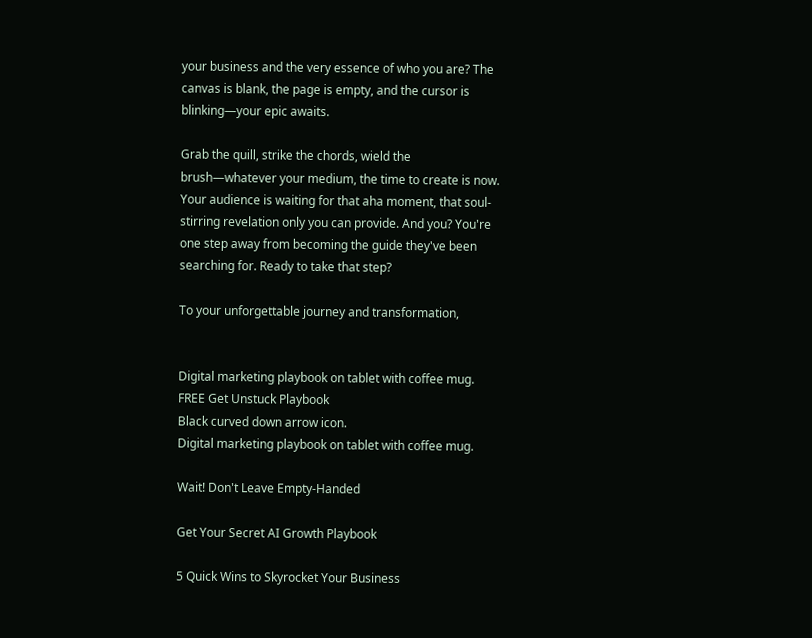your business and the very essence of who you are? The canvas is blank, the page is empty, and the cursor is blinking—your epic awaits.

Grab the quill, strike the chords, wield the brush—whatever your medium, the time to create is now. Your audience is waiting for that aha moment, that soul-stirring revelation only you can provide. And you? You're one step away from becoming the guide they've been searching for. Ready to take that step?

To your unforgettable journey and transformation,


Digital marketing playbook on tablet with coffee mug.
FREE Get Unstuck Playbook
Black curved down arrow icon.
Digital marketing playbook on tablet with coffee mug.

Wait! Don't Leave Empty-Handed

Get Your Secret AI Growth Playbook

5 Quick Wins to Skyrocket Your Business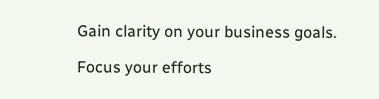Gain clarity on your business goals.

Focus your efforts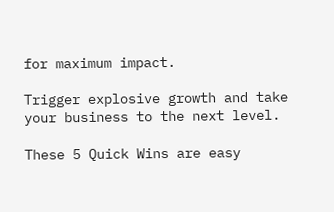for maximum impact.

Trigger explosive growth and take your business to the next level.

These 5 Quick Wins are easy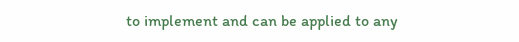to implement and can be applied to any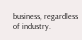business, regardless of industry.